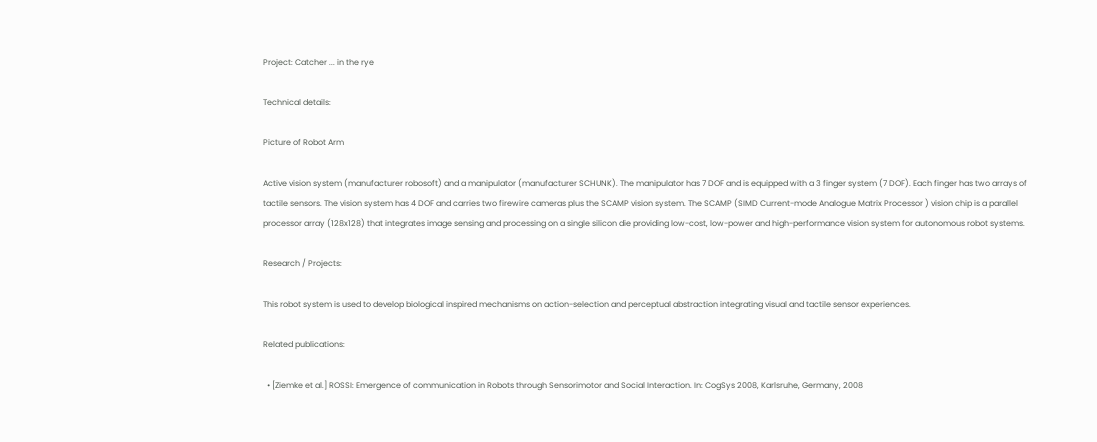Project: Catcher ... in the rye

Technical details:

Picture of Robot Arm

Active vision system (manufacturer robosoft) and a manipulator (manufacturer SCHUNK). The manipulator has 7 DOF and is equipped with a 3 finger system (7 DOF). Each finger has two arrays of tactile sensors. The vision system has 4 DOF and carries two firewire cameras plus the SCAMP vision system. The SCAMP (SIMD Current-mode Analogue Matrix Processor ) vision chip is a parallel processor array (128x128) that integrates image sensing and processing on a single silicon die providing low-cost, low-power and high-performance vision system for autonomous robot systems.

Research / Projects:

This robot system is used to develop biological inspired mechanisms on action-selection and perceptual abstraction integrating visual and tactile sensor experiences.

Related publications:

  • [Ziemke et al.] ROSSI: Emergence of communication in Robots through Sensorimotor and Social Interaction. In: CogSys 2008, Karlsruhe, Germany, 2008